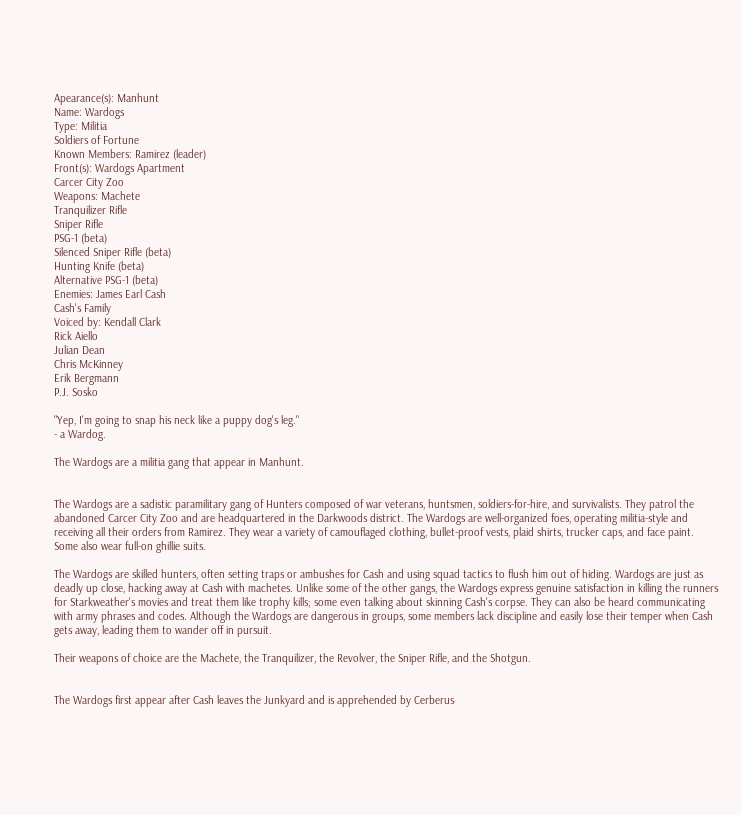Apearance(s): Manhunt
Name: Wardogs
Type: Militia
Soldiers of Fortune
Known Members: Ramirez (leader)
Front(s): Wardogs Apartment
Carcer City Zoo
Weapons: Machete
Tranquilizer Rifle
Sniper Rifle
PSG-1 (beta)
Silenced Sniper Rifle (beta)
Hunting Knife (beta)
Alternative PSG-1 (beta)
Enemies: James Earl Cash
Cash's Family
Voiced by: Kendall Clark
Rick Aiello
Julian Dean
Chris McKinney
Erik Bergmann
P.J. Sosko

"Yep, I'm going to snap his neck like a puppy dog's leg."
- a Wardog.

The Wardogs are a militia gang that appear in Manhunt.


The Wardogs are a sadistic paramilitary gang of Hunters composed of war veterans, huntsmen, soldiers-for-hire, and survivalists. They patrol the abandoned Carcer City Zoo and are headquartered in the Darkwoods district. The Wardogs are well-organized foes, operating militia-style and receiving all their orders from Ramirez. They wear a variety of camouflaged clothing, bullet-proof vests, plaid shirts, trucker caps, and face paint. Some also wear full-on ghillie suits.

The Wardogs are skilled hunters, often setting traps or ambushes for Cash and using squad tactics to flush him out of hiding. Wardogs are just as deadly up close, hacking away at Cash with machetes. Unlike some of the other gangs, the Wardogs express genuine satisfaction in killing the runners for Starkweather's movies and treat them like trophy kills; some even talking about skinning Cash's corpse. They can also be heard communicating with army phrases and codes. Although the Wardogs are dangerous in groups, some members lack discipline and easily lose their temper when Cash gets away, leading them to wander off in pursuit.

Their weapons of choice are the Machete, the Tranquilizer, the Revolver, the Sniper Rifle, and the Shotgun.


The Wardogs first appear after Cash leaves the Junkyard and is apprehended by Cerberus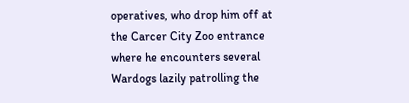operatives, who drop him off at the Carcer City Zoo entrance where he encounters several Wardogs lazily patrolling the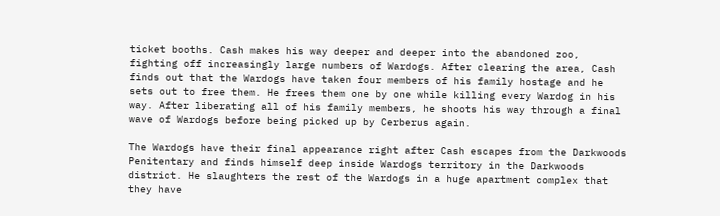ticket booths. Cash makes his way deeper and deeper into the abandoned zoo, fighting off increasingly large numbers of Wardogs. After clearing the area, Cash finds out that the Wardogs have taken four members of his family hostage and he sets out to free them. He frees them one by one while killing every Wardog in his way. After liberating all of his family members, he shoots his way through a final wave of Wardogs before being picked up by Cerberus again.

The Wardogs have their final appearance right after Cash escapes from the Darkwoods Penitentary and finds himself deep inside Wardogs territory in the Darkwoods district. He slaughters the rest of the Wardogs in a huge apartment complex that they have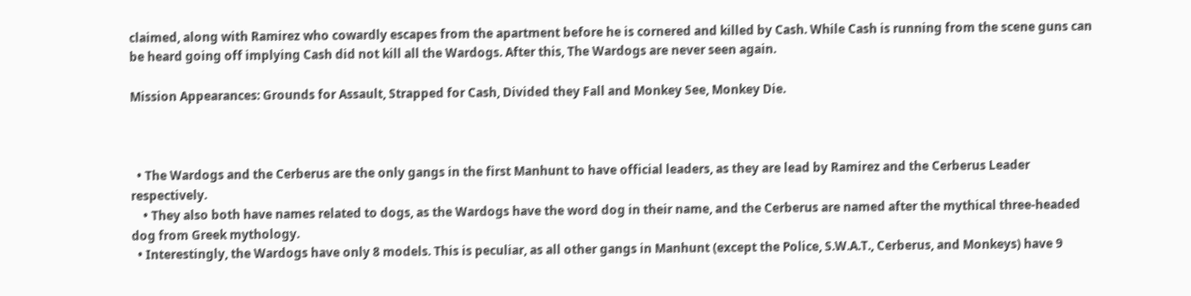claimed, along with Ramirez who cowardly escapes from the apartment before he is cornered and killed by Cash. While Cash is running from the scene guns can be heard going off implying Cash did not kill all the Wardogs. After this, The Wardogs are never seen again.

Mission Appearances: Grounds for Assault, Strapped for Cash, Divided they Fall and Monkey See, Monkey Die.



  • The Wardogs and the Cerberus are the only gangs in the first Manhunt to have official leaders, as they are lead by Ramirez and the Cerberus Leader respectively.
    • They also both have names related to dogs, as the Wardogs have the word dog in their name, and the Cerberus are named after the mythical three-headed dog from Greek mythology.
  • Interestingly, the Wardogs have only 8 models. This is peculiar, as all other gangs in Manhunt (except the Police, S.W.A.T., Cerberus, and Monkeys) have 9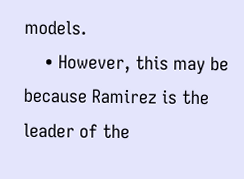models.
    • However, this may be because Ramirez is the leader of the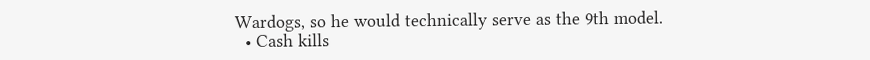Wardogs, so he would technically serve as the 9th model.
  • Cash kills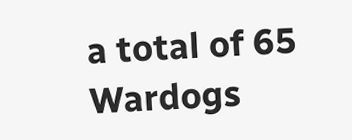a total of 65 Wardogs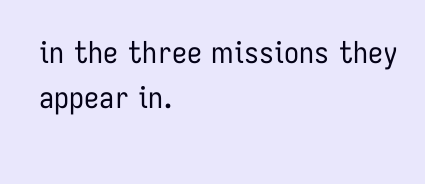in the three missions they appear in.